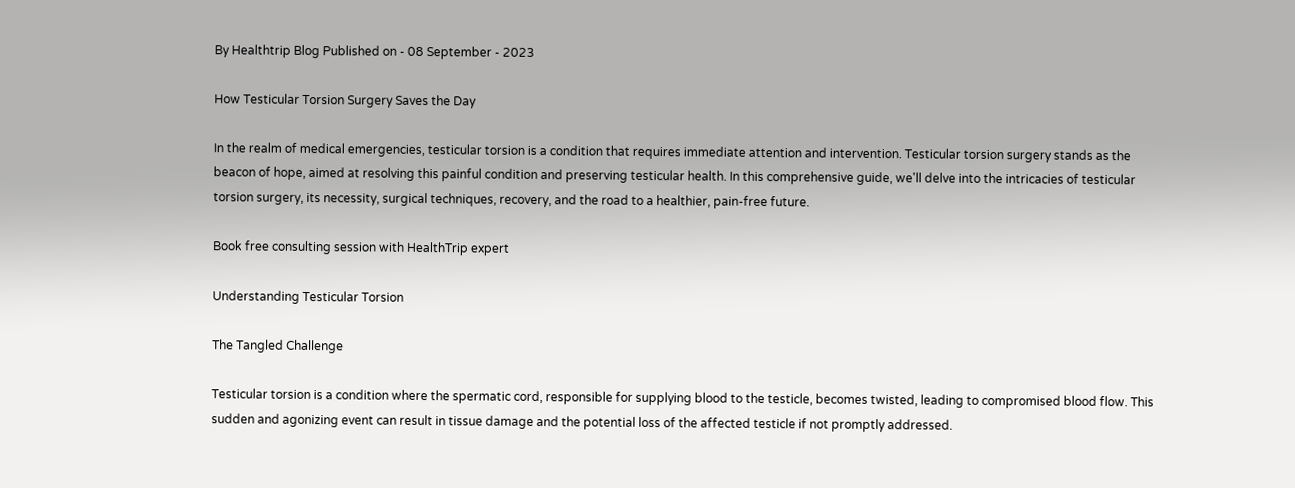By Healthtrip Blog Published on - 08 September - 2023

How Testicular Torsion Surgery Saves the Day

In the realm of medical emergencies, testicular torsion is a condition that requires immediate attention and intervention. Testicular torsion surgery stands as the beacon of hope, aimed at resolving this painful condition and preserving testicular health. In this comprehensive guide, we'll delve into the intricacies of testicular torsion surgery, its necessity, surgical techniques, recovery, and the road to a healthier, pain-free future.

Book free consulting session with HealthTrip expert

Understanding Testicular Torsion

The Tangled Challenge

Testicular torsion is a condition where the spermatic cord, responsible for supplying blood to the testicle, becomes twisted, leading to compromised blood flow. This sudden and agonizing event can result in tissue damage and the potential loss of the affected testicle if not promptly addressed.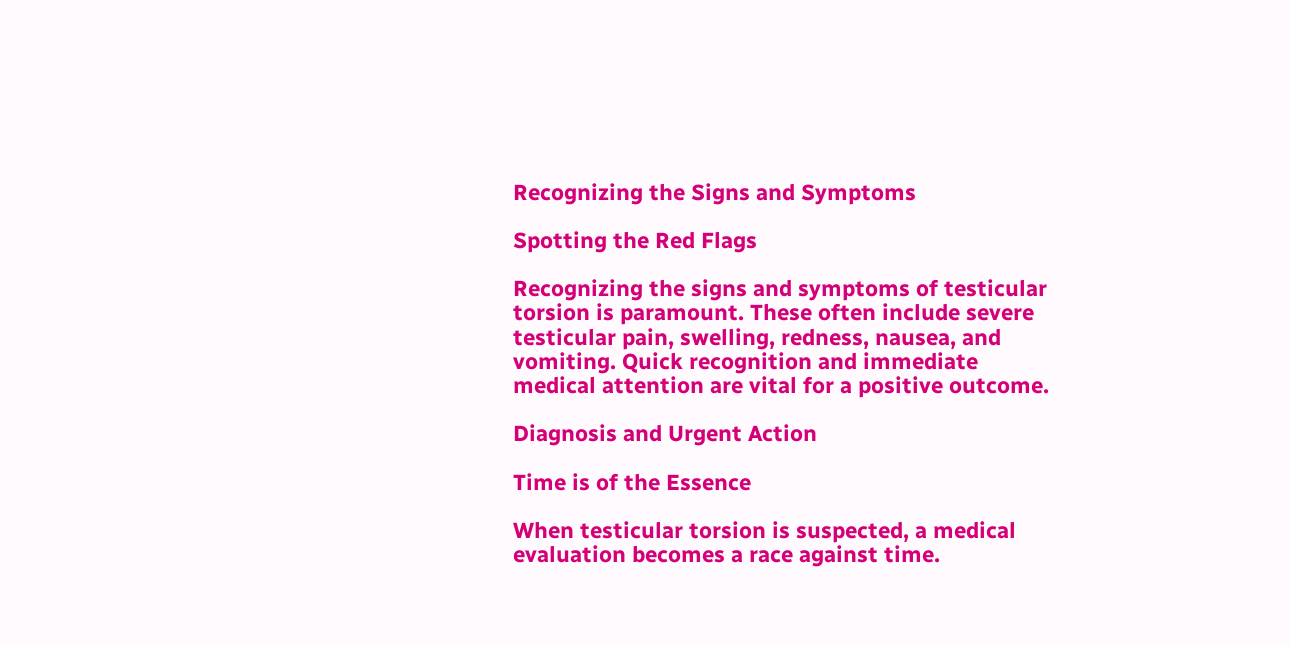Recognizing the Signs and Symptoms

Spotting the Red Flags

Recognizing the signs and symptoms of testicular torsion is paramount. These often include severe testicular pain, swelling, redness, nausea, and vomiting. Quick recognition and immediate medical attention are vital for a positive outcome.

Diagnosis and Urgent Action

Time is of the Essence

When testicular torsion is suspected, a medical evaluation becomes a race against time.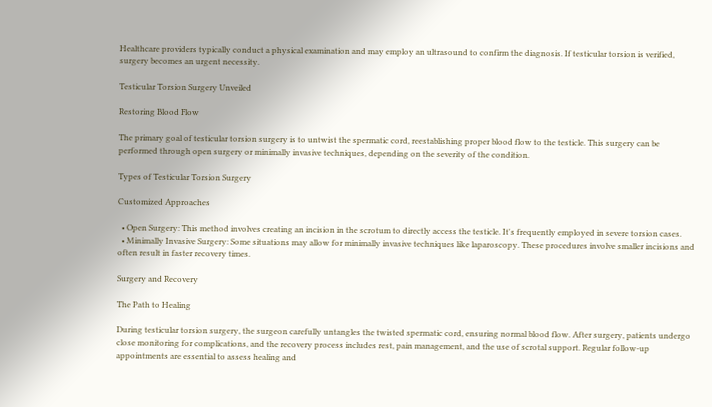Healthcare providers typically conduct a physical examination and may employ an ultrasound to confirm the diagnosis. If testicular torsion is verified, surgery becomes an urgent necessity.

Testicular Torsion Surgery Unveiled

Restoring Blood Flow

The primary goal of testicular torsion surgery is to untwist the spermatic cord, reestablishing proper blood flow to the testicle. This surgery can be performed through open surgery or minimally invasive techniques, depending on the severity of the condition.

Types of Testicular Torsion Surgery

Customized Approaches

  • Open Surgery: This method involves creating an incision in the scrotum to directly access the testicle. It's frequently employed in severe torsion cases.
  • Minimally Invasive Surgery: Some situations may allow for minimally invasive techniques like laparoscopy. These procedures involve smaller incisions and often result in faster recovery times.

Surgery and Recovery

The Path to Healing

During testicular torsion surgery, the surgeon carefully untangles the twisted spermatic cord, ensuring normal blood flow. After surgery, patients undergo close monitoring for complications, and the recovery process includes rest, pain management, and the use of scrotal support. Regular follow-up appointments are essential to assess healing and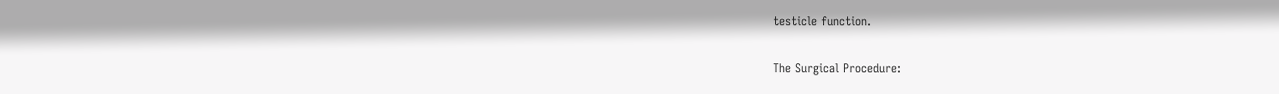testicle function.

The Surgical Procedure: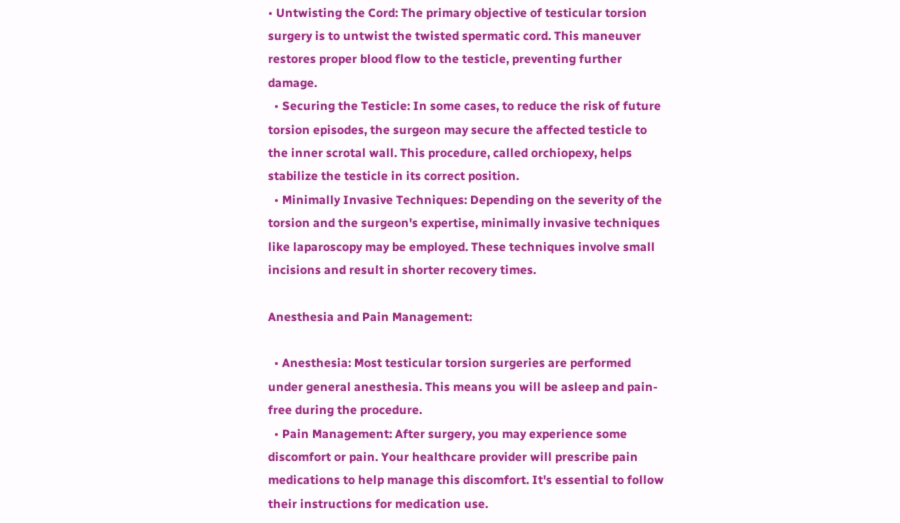• Untwisting the Cord: The primary objective of testicular torsion surgery is to untwist the twisted spermatic cord. This maneuver restores proper blood flow to the testicle, preventing further damage.
  • Securing the Testicle: In some cases, to reduce the risk of future torsion episodes, the surgeon may secure the affected testicle to the inner scrotal wall. This procedure, called orchiopexy, helps stabilize the testicle in its correct position.
  • Minimally Invasive Techniques: Depending on the severity of the torsion and the surgeon's expertise, minimally invasive techniques like laparoscopy may be employed. These techniques involve small incisions and result in shorter recovery times.

Anesthesia and Pain Management:

  • Anesthesia: Most testicular torsion surgeries are performed under general anesthesia. This means you will be asleep and pain-free during the procedure.
  • Pain Management: After surgery, you may experience some discomfort or pain. Your healthcare provider will prescribe pain medications to help manage this discomfort. It's essential to follow their instructions for medication use.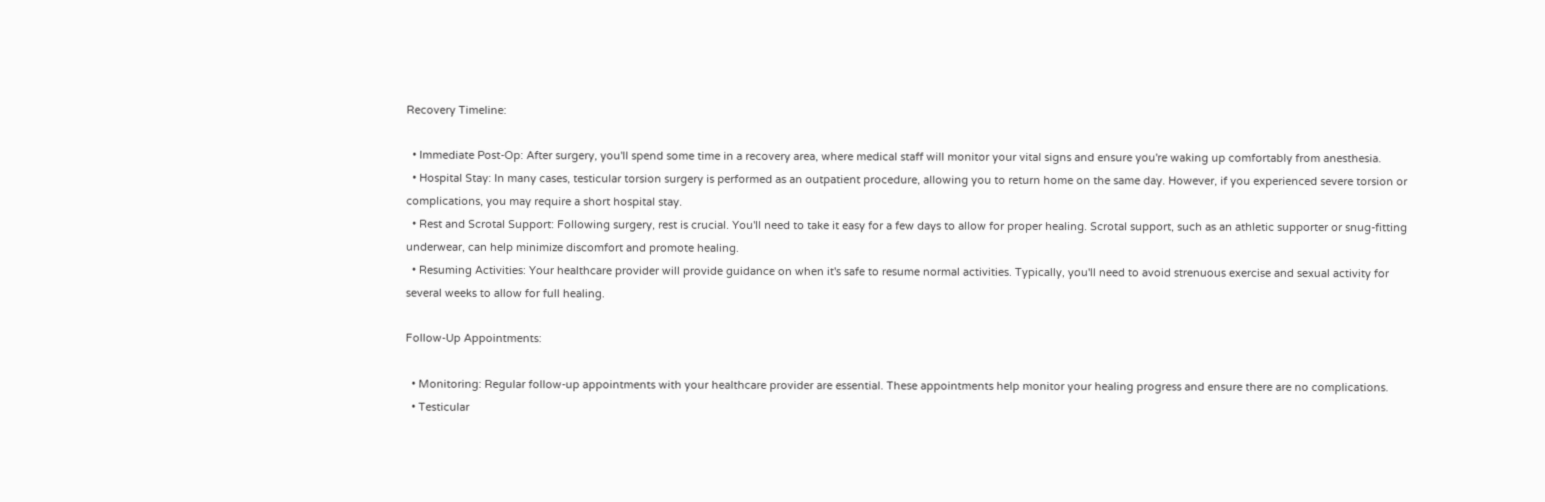Recovery Timeline:

  • Immediate Post-Op: After surgery, you'll spend some time in a recovery area, where medical staff will monitor your vital signs and ensure you're waking up comfortably from anesthesia.
  • Hospital Stay: In many cases, testicular torsion surgery is performed as an outpatient procedure, allowing you to return home on the same day. However, if you experienced severe torsion or complications, you may require a short hospital stay.
  • Rest and Scrotal Support: Following surgery, rest is crucial. You'll need to take it easy for a few days to allow for proper healing. Scrotal support, such as an athletic supporter or snug-fitting underwear, can help minimize discomfort and promote healing.
  • Resuming Activities: Your healthcare provider will provide guidance on when it's safe to resume normal activities. Typically, you'll need to avoid strenuous exercise and sexual activity for several weeks to allow for full healing.

Follow-Up Appointments:

  • Monitoring: Regular follow-up appointments with your healthcare provider are essential. These appointments help monitor your healing progress and ensure there are no complications.
  • Testicular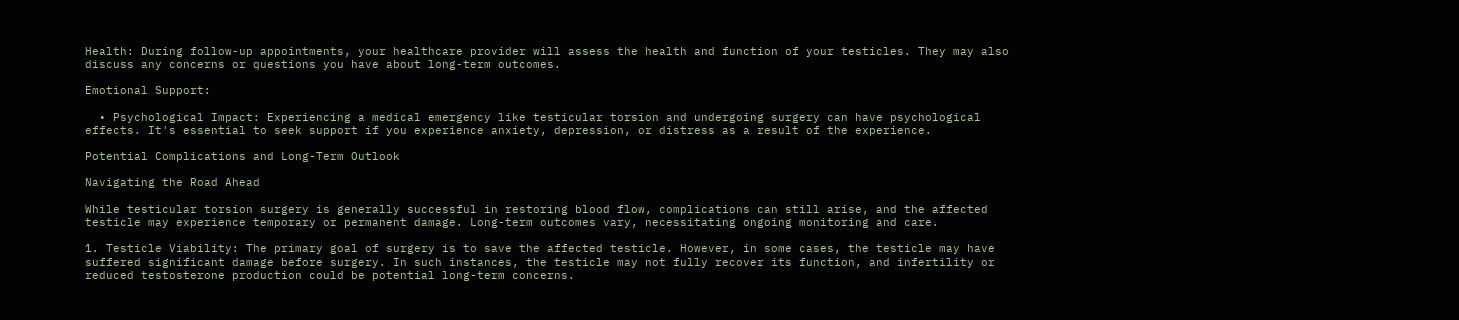Health: During follow-up appointments, your healthcare provider will assess the health and function of your testicles. They may also discuss any concerns or questions you have about long-term outcomes.

Emotional Support:

  • Psychological Impact: Experiencing a medical emergency like testicular torsion and undergoing surgery can have psychological effects. It's essential to seek support if you experience anxiety, depression, or distress as a result of the experience.

Potential Complications and Long-Term Outlook

Navigating the Road Ahead

While testicular torsion surgery is generally successful in restoring blood flow, complications can still arise, and the affected testicle may experience temporary or permanent damage. Long-term outcomes vary, necessitating ongoing monitoring and care.

1. Testicle Viability: The primary goal of surgery is to save the affected testicle. However, in some cases, the testicle may have suffered significant damage before surgery. In such instances, the testicle may not fully recover its function, and infertility or reduced testosterone production could be potential long-term concerns.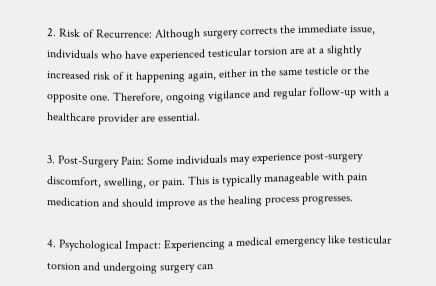2. Risk of Recurrence: Although surgery corrects the immediate issue, individuals who have experienced testicular torsion are at a slightly increased risk of it happening again, either in the same testicle or the opposite one. Therefore, ongoing vigilance and regular follow-up with a healthcare provider are essential.

3. Post-Surgery Pain: Some individuals may experience post-surgery discomfort, swelling, or pain. This is typically manageable with pain medication and should improve as the healing process progresses.

4. Psychological Impact: Experiencing a medical emergency like testicular torsion and undergoing surgery can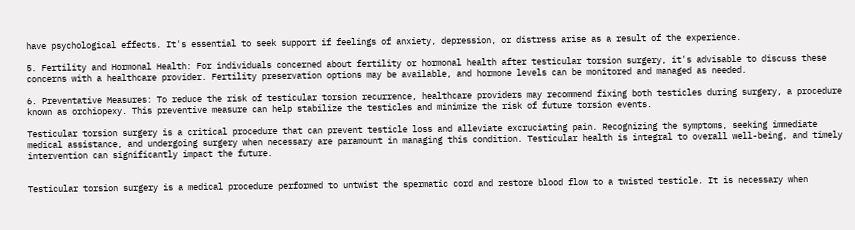have psychological effects. It's essential to seek support if feelings of anxiety, depression, or distress arise as a result of the experience.

5. Fertility and Hormonal Health: For individuals concerned about fertility or hormonal health after testicular torsion surgery, it's advisable to discuss these concerns with a healthcare provider. Fertility preservation options may be available, and hormone levels can be monitored and managed as needed.

6. Preventative Measures: To reduce the risk of testicular torsion recurrence, healthcare providers may recommend fixing both testicles during surgery, a procedure known as orchiopexy. This preventive measure can help stabilize the testicles and minimize the risk of future torsion events.

Testicular torsion surgery is a critical procedure that can prevent testicle loss and alleviate excruciating pain. Recognizing the symptoms, seeking immediate medical assistance, and undergoing surgery when necessary are paramount in managing this condition. Testicular health is integral to overall well-being, and timely intervention can significantly impact the future.


Testicular torsion surgery is a medical procedure performed to untwist the spermatic cord and restore blood flow to a twisted testicle. It is necessary when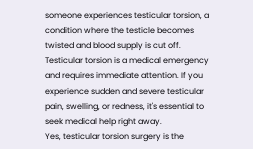someone experiences testicular torsion, a condition where the testicle becomes twisted and blood supply is cut off.
Testicular torsion is a medical emergency and requires immediate attention. If you experience sudden and severe testicular pain, swelling, or redness, it's essential to seek medical help right away.
Yes, testicular torsion surgery is the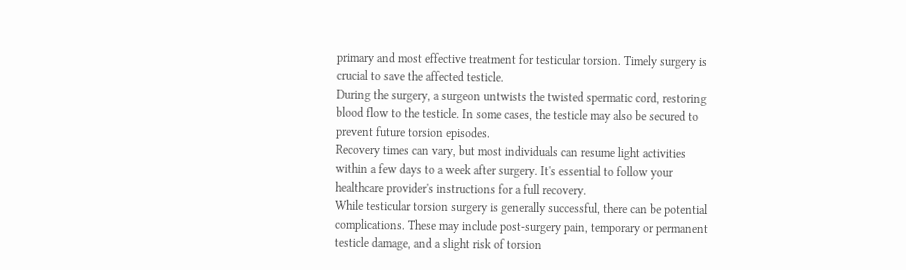primary and most effective treatment for testicular torsion. Timely surgery is crucial to save the affected testicle.
During the surgery, a surgeon untwists the twisted spermatic cord, restoring blood flow to the testicle. In some cases, the testicle may also be secured to prevent future torsion episodes.
Recovery times can vary, but most individuals can resume light activities within a few days to a week after surgery. It's essential to follow your healthcare provider's instructions for a full recovery.
While testicular torsion surgery is generally successful, there can be potential complications. These may include post-surgery pain, temporary or permanent testicle damage, and a slight risk of torsion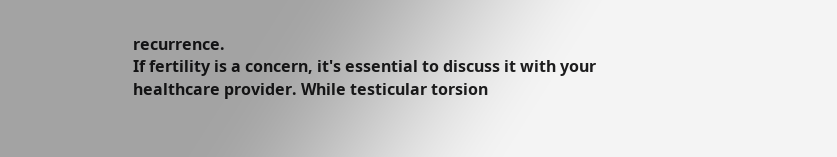recurrence.
If fertility is a concern, it's essential to discuss it with your healthcare provider. While testicular torsion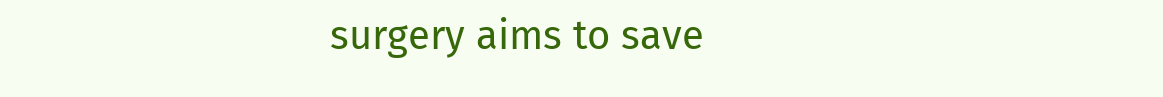surgery aims to save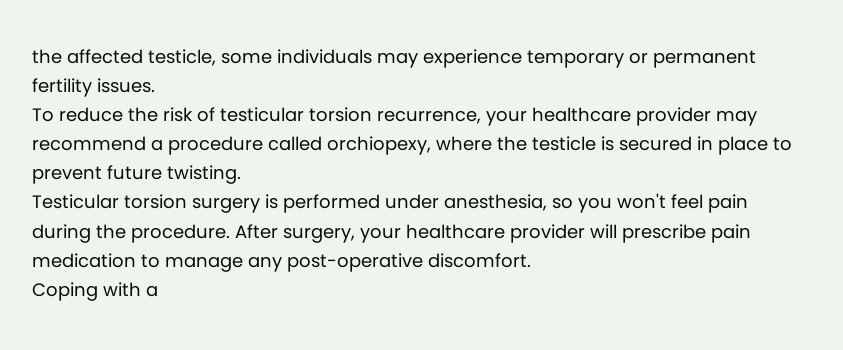the affected testicle, some individuals may experience temporary or permanent fertility issues.
To reduce the risk of testicular torsion recurrence, your healthcare provider may recommend a procedure called orchiopexy, where the testicle is secured in place to prevent future twisting.
Testicular torsion surgery is performed under anesthesia, so you won't feel pain during the procedure. After surgery, your healthcare provider will prescribe pain medication to manage any post-operative discomfort.
Coping with a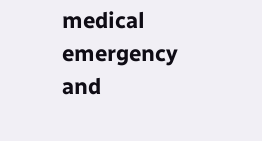medical emergency and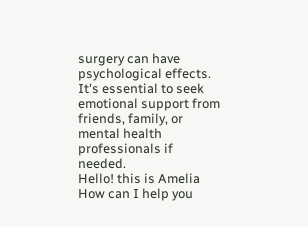surgery can have psychological effects. It's essential to seek emotional support from friends, family, or mental health professionals if needed.
Hello! this is Amelia
How can I help you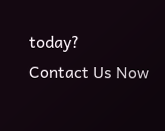today?
Contact Us Now